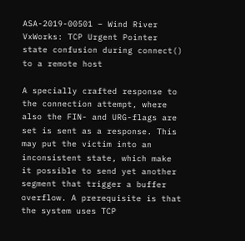ASA-2019-00501 – Wind River VxWorks: TCP Urgent Pointer state confusion during connect() to a remote host

A specially crafted response to the connection attempt, where also the FIN- and URG-flags are set is sent as a response. This may put the victim into an inconsistent state, which make it possible to send yet another segment that trigger a buffer overflow. A prerequisite is that the system uses TCP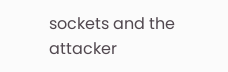sockets and the attacker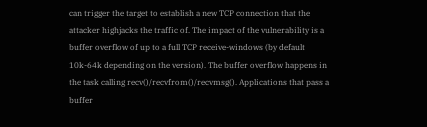can trigger the target to establish a new TCP connection that the attacker highjacks the traffic of. The impact of the vulnerability is a buffer overflow of up to a full TCP receive-windows (by default 10k-64k depending on the version). The buffer overflow happens in the task calling recv()/recvfrom()/recvmsg(). Applications that pass a buffer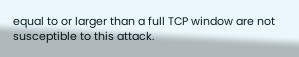equal to or larger than a full TCP window are not susceptible to this attack.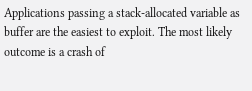Applications passing a stack-allocated variable as buffer are the easiest to exploit. The most likely outcome is a crash of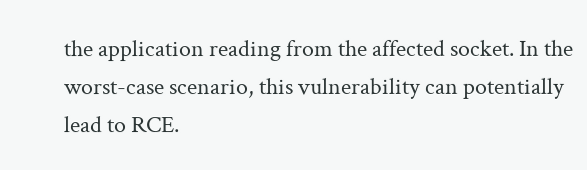the application reading from the affected socket. In the worst-case scenario, this vulnerability can potentially lead to RCE.